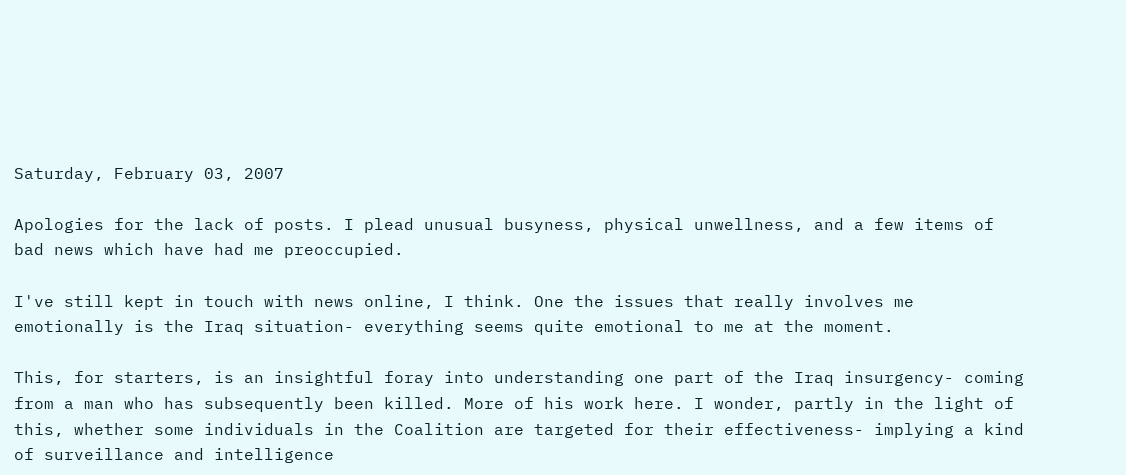Saturday, February 03, 2007

Apologies for the lack of posts. I plead unusual busyness, physical unwellness, and a few items of bad news which have had me preoccupied.

I've still kept in touch with news online, I think. One the issues that really involves me emotionally is the Iraq situation- everything seems quite emotional to me at the moment.

This, for starters, is an insightful foray into understanding one part of the Iraq insurgency- coming from a man who has subsequently been killed. More of his work here. I wonder, partly in the light of this, whether some individuals in the Coalition are targeted for their effectiveness- implying a kind of surveillance and intelligence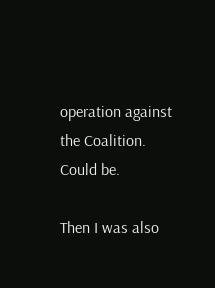operation against the Coalition. Could be.

Then I was also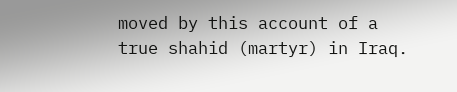moved by this account of a true shahid (martyr) in Iraq.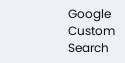Google Custom Search